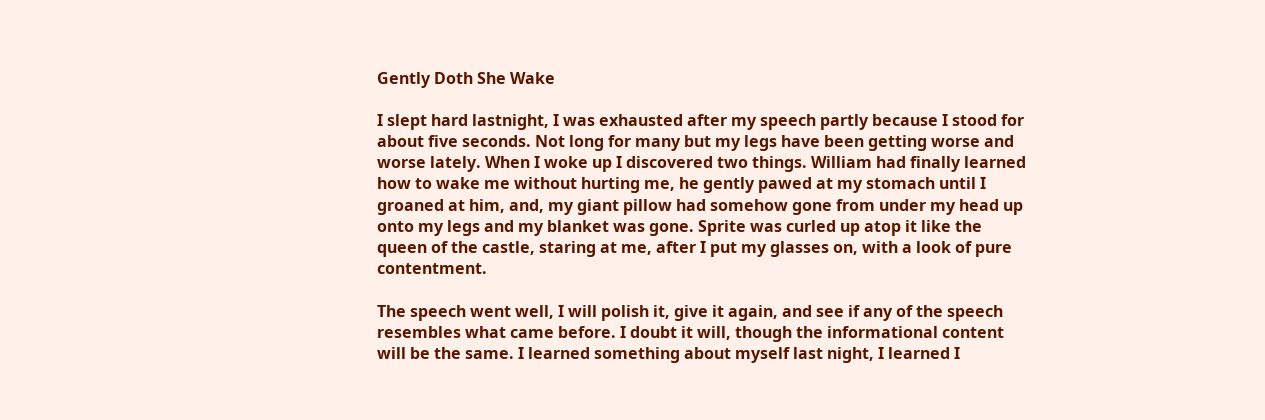Gently Doth She Wake

I slept hard lastnight, I was exhausted after my speech partly because I stood for about five seconds. Not long for many but my legs have been getting worse and worse lately. When I woke up I discovered two things. William had finally learned how to wake me without hurting me, he gently pawed at my stomach until I groaned at him, and, my giant pillow had somehow gone from under my head up onto my legs and my blanket was gone. Sprite was curled up atop it like the queen of the castle, staring at me, after I put my glasses on, with a look of pure contentment.

The speech went well, I will polish it, give it again, and see if any of the speech resembles what came before. I doubt it will, though the informational content will be the same. I learned something about myself last night, I learned I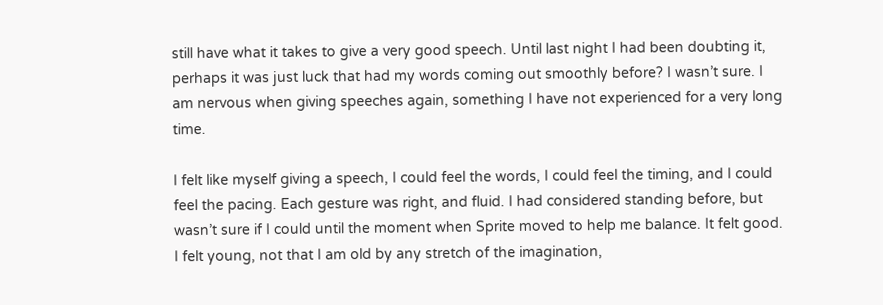still have what it takes to give a very good speech. Until last night I had been doubting it, perhaps it was just luck that had my words coming out smoothly before? I wasn’t sure. I am nervous when giving speeches again, something I have not experienced for a very long time.

I felt like myself giving a speech, I could feel the words, I could feel the timing, and I could feel the pacing. Each gesture was right, and fluid. I had considered standing before, but wasn’t sure if I could until the moment when Sprite moved to help me balance. It felt good. I felt young, not that I am old by any stretch of the imagination,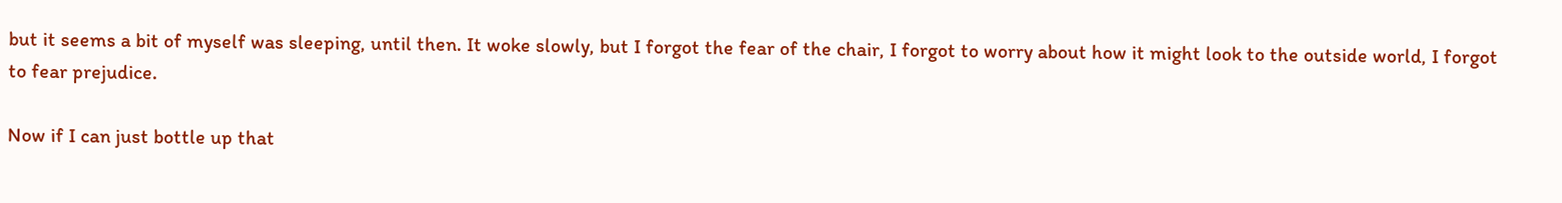but it seems a bit of myself was sleeping, until then. It woke slowly, but I forgot the fear of the chair, I forgot to worry about how it might look to the outside world, I forgot to fear prejudice.

Now if I can just bottle up that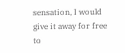sensation, I would give it away for free to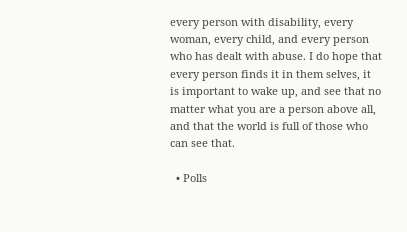every person with disability, every woman, every child, and every person who has dealt with abuse. I do hope that every person finds it in them selves, it is important to wake up, and see that no matter what you are a person above all, and that the world is full of those who can see that.

  • Polls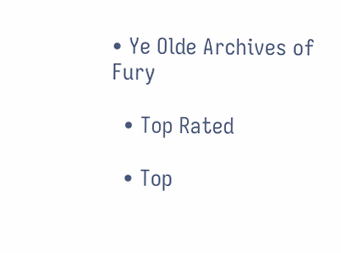• Ye Olde Archives of Fury

  • Top Rated

  • Top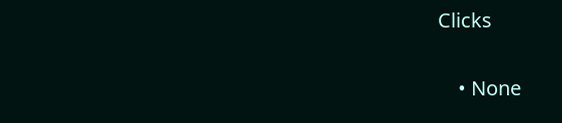Clicks

    • None